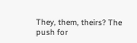They, them, theirs? The push for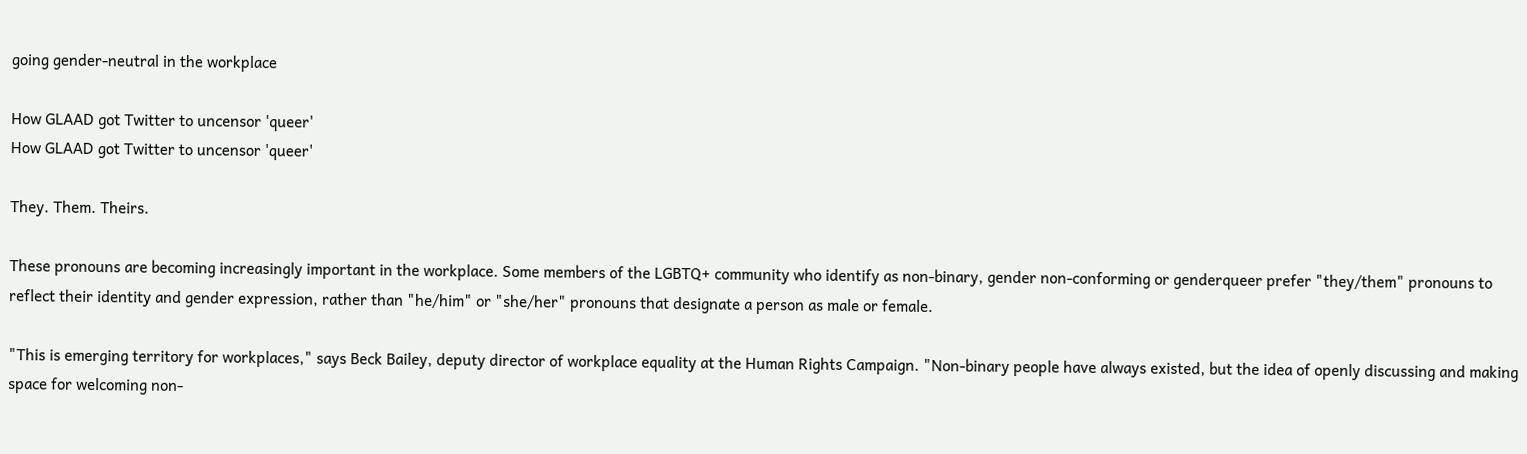going gender-neutral in the workplace

How GLAAD got Twitter to uncensor 'queer'
How GLAAD got Twitter to uncensor 'queer'

They. Them. Theirs.

These pronouns are becoming increasingly important in the workplace. Some members of the LGBTQ+ community who identify as non-binary, gender non-conforming or genderqueer prefer "they/them" pronouns to reflect their identity and gender expression, rather than "he/him" or "she/her" pronouns that designate a person as male or female.

"This is emerging territory for workplaces," says Beck Bailey, deputy director of workplace equality at the Human Rights Campaign. "Non-binary people have always existed, but the idea of openly discussing and making space for welcoming non-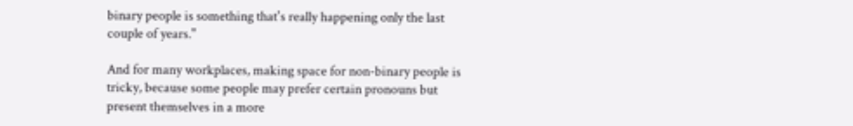binary people is something that's really happening only the last couple of years."

And for many workplaces, making space for non-binary people is tricky, because some people may prefer certain pronouns but present themselves in a more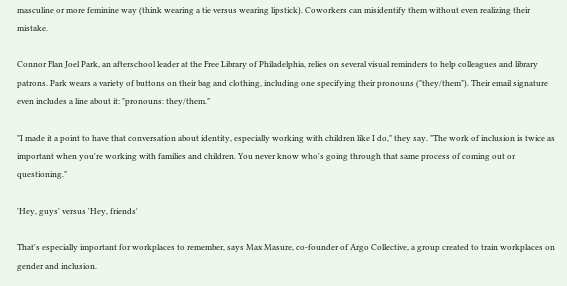masculine or more feminine way (think wearing a tie versus wearing lipstick). Coworkers can misidentify them without even realizing their mistake.

Connor Flan Joel Park, an afterschool leader at the Free Library of Philadelphia, relies on several visual reminders to help colleagues and library patrons. Park wears a variety of buttons on their bag and clothing, including one specifying their pronouns ("they/them"). Their email signature even includes a line about it: "pronouns: they/them."

"I made it a point to have that conversation about identity, especially working with children like I do," they say. "The work of inclusion is twice as important when you're working with families and children. You never know who's going through that same process of coming out or questioning."

'Hey, guys' versus 'Hey, friends'

That's especially important for workplaces to remember, says Max Masure, co-founder of Argo Collective, a group created to train workplaces on gender and inclusion.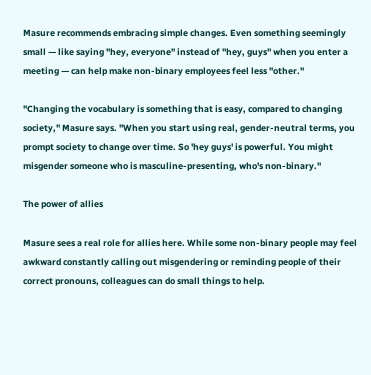Masure recommends embracing simple changes. Even something seemingly small — like saying "hey, everyone" instead of "hey, guys" when you enter a meeting — can help make non-binary employees feel less "other."

"Changing the vocabulary is something that is easy, compared to changing society," Masure says. "When you start using real, gender-neutral terms, you prompt society to change over time. So 'hey guys' is powerful. You might misgender someone who is masculine-presenting, who's non-binary."

The power of allies

Masure sees a real role for allies here. While some non-binary people may feel awkward constantly calling out misgendering or reminding people of their correct pronouns, colleagues can do small things to help.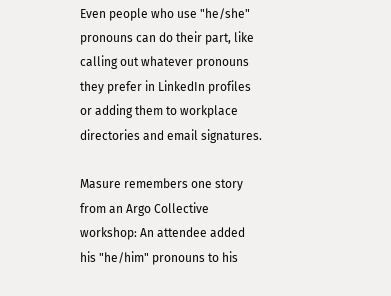Even people who use "he/she" pronouns can do their part, like calling out whatever pronouns they prefer in LinkedIn profiles or adding them to workplace directories and email signatures.

Masure remembers one story from an Argo Collective workshop: An attendee added his "he/him" pronouns to his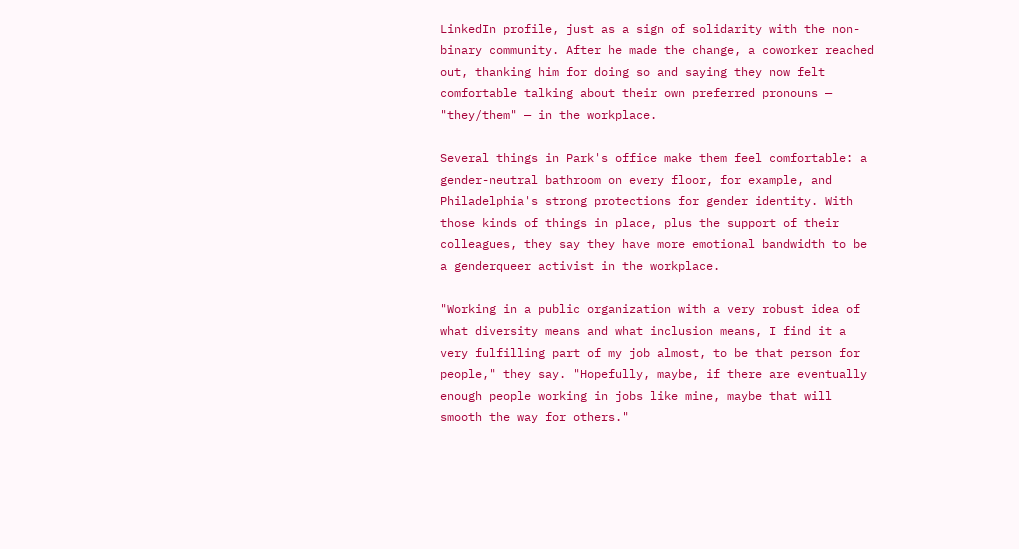LinkedIn profile, just as a sign of solidarity with the non-binary community. After he made the change, a coworker reached out, thanking him for doing so and saying they now felt comfortable talking about their own preferred pronouns — "they/them" — in the workplace.

Several things in Park's office make them feel comfortable: a gender-neutral bathroom on every floor, for example, and Philadelphia's strong protections for gender identity. With those kinds of things in place, plus the support of their colleagues, they say they have more emotional bandwidth to be a genderqueer activist in the workplace.

"Working in a public organization with a very robust idea of what diversity means and what inclusion means, I find it a very fulfilling part of my job almost, to be that person for people," they say. "Hopefully, maybe, if there are eventually enough people working in jobs like mine, maybe that will smooth the way for others."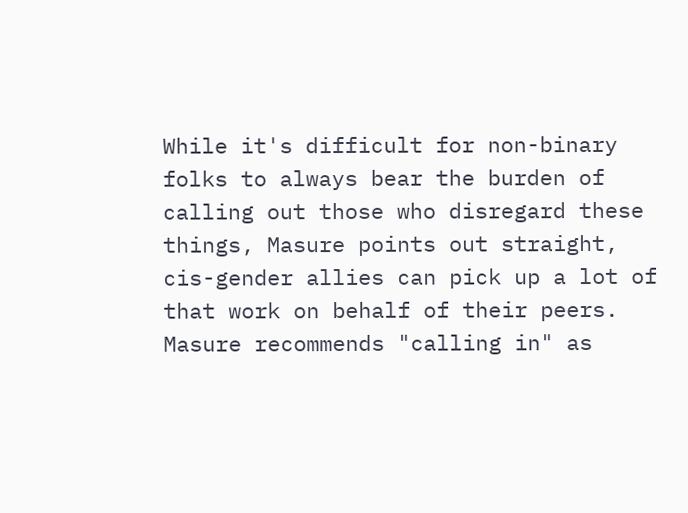While it's difficult for non-binary folks to always bear the burden of calling out those who disregard these things, Masure points out straight, cis-gender allies can pick up a lot of that work on behalf of their peers. Masure recommends "calling in" as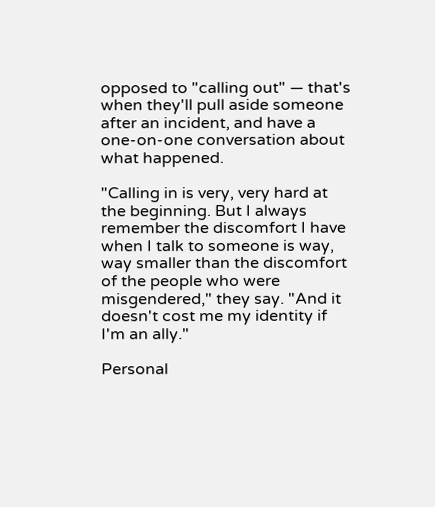opposed to "calling out" — that's when they'll pull aside someone after an incident, and have a one-on-one conversation about what happened.

"Calling in is very, very hard at the beginning. But I always remember the discomfort I have when I talk to someone is way, way smaller than the discomfort of the people who were misgendered," they say. "And it doesn't cost me my identity if I'm an ally."

Personal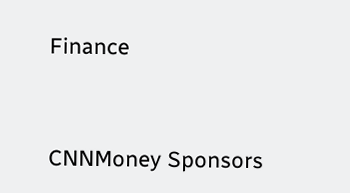Finance


CNNMoney Sponsors